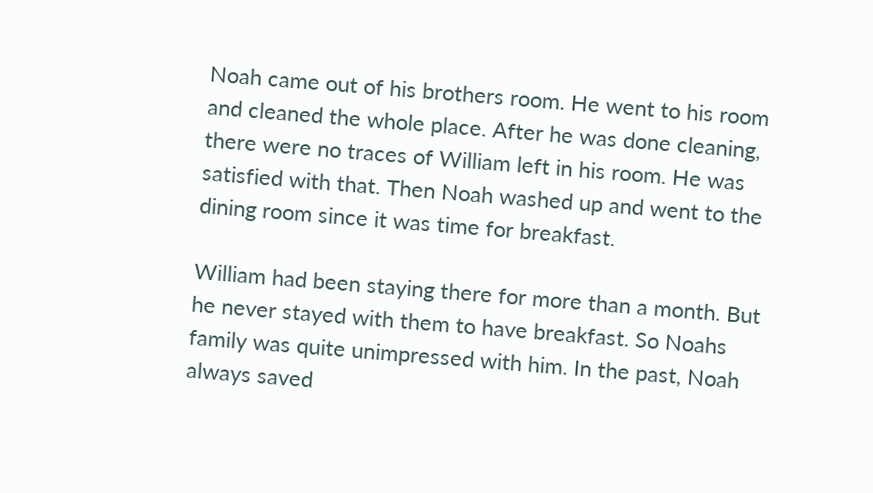Noah came out of his brothers room. He went to his room and cleaned the whole place. After he was done cleaning, there were no traces of William left in his room. He was satisfied with that. Then Noah washed up and went to the dining room since it was time for breakfast.

William had been staying there for more than a month. But he never stayed with them to have breakfast. So Noahs family was quite unimpressed with him. In the past, Noah always saved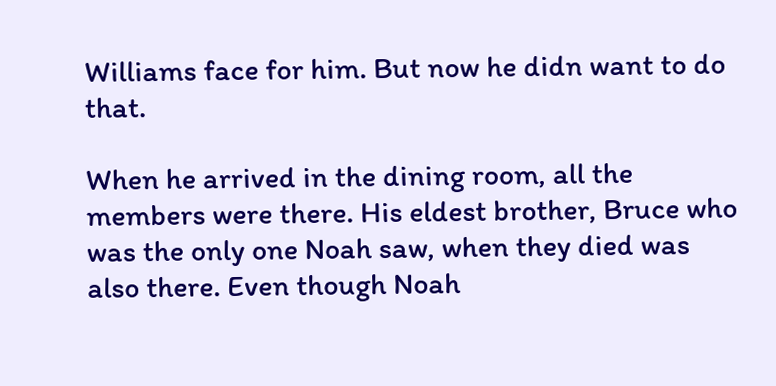Williams face for him. But now he didn want to do that.

When he arrived in the dining room, all the members were there. His eldest brother, Bruce who was the only one Noah saw, when they died was also there. Even though Noah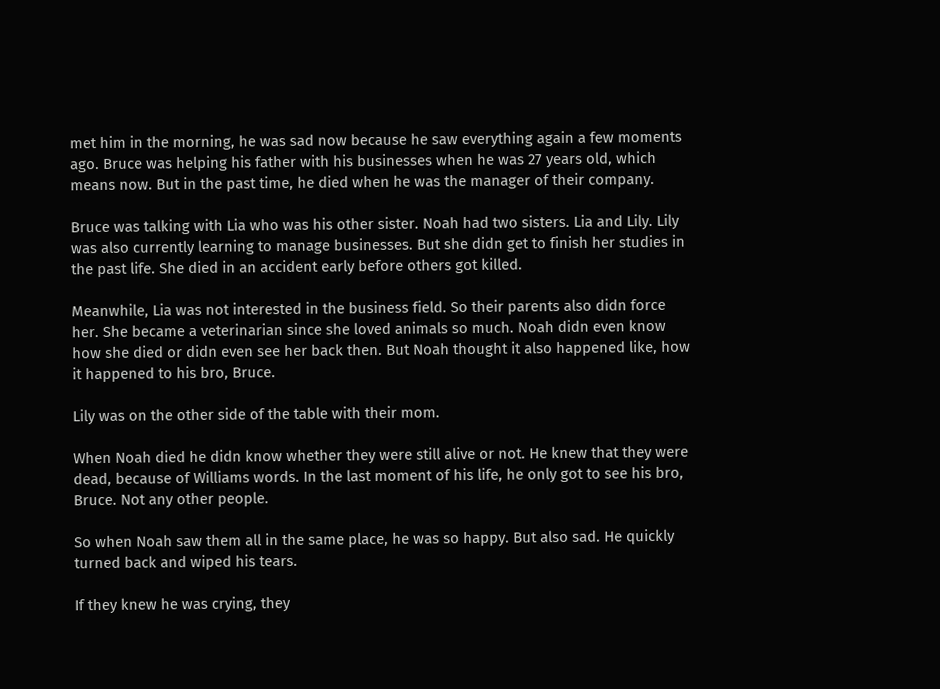met him in the morning, he was sad now because he saw everything again a few moments ago. Bruce was helping his father with his businesses when he was 27 years old, which means now. But in the past time, he died when he was the manager of their company.

Bruce was talking with Lia who was his other sister. Noah had two sisters. Lia and Lily. Lily was also currently learning to manage businesses. But she didn get to finish her studies in the past life. She died in an accident early before others got killed.

Meanwhile, Lia was not interested in the business field. So their parents also didn force her. She became a veterinarian since she loved animals so much. Noah didn even know how she died or didn even see her back then. But Noah thought it also happened like, how it happened to his bro, Bruce.

Lily was on the other side of the table with their mom.

When Noah died he didn know whether they were still alive or not. He knew that they were dead, because of Williams words. In the last moment of his life, he only got to see his bro, Bruce. Not any other people.

So when Noah saw them all in the same place, he was so happy. But also sad. He quickly turned back and wiped his tears.

If they knew he was crying, they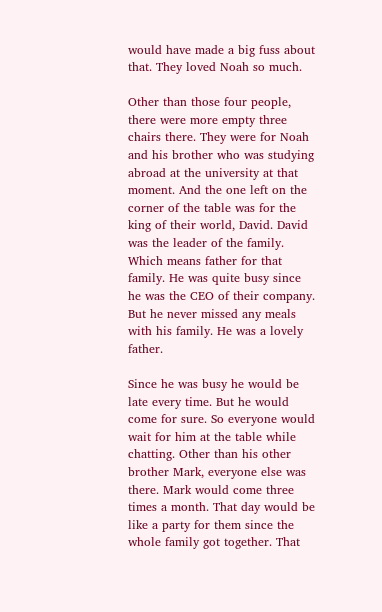would have made a big fuss about that. They loved Noah so much.

Other than those four people, there were more empty three chairs there. They were for Noah and his brother who was studying abroad at the university at that moment. And the one left on the corner of the table was for the king of their world, David. David was the leader of the family. Which means father for that family. He was quite busy since he was the CEO of their company. But he never missed any meals with his family. He was a lovely father.

Since he was busy he would be late every time. But he would come for sure. So everyone would wait for him at the table while chatting. Other than his other brother Mark, everyone else was there. Mark would come three times a month. That day would be like a party for them since the whole family got together. That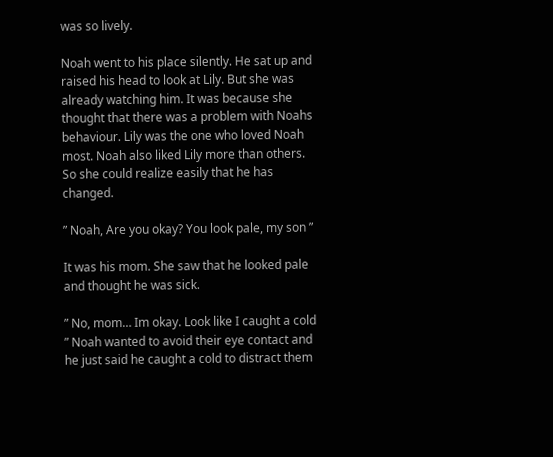was so lively.

Noah went to his place silently. He sat up and raised his head to look at Lily. But she was already watching him. It was because she thought that there was a problem with Noahs behaviour. Lily was the one who loved Noah most. Noah also liked Lily more than others. So she could realize easily that he has changed.

” Noah, Are you okay? You look pale, my son ”

It was his mom. She saw that he looked pale and thought he was sick.

” No, mom… Im okay. Look like I caught a cold ” Noah wanted to avoid their eye contact and he just said he caught a cold to distract them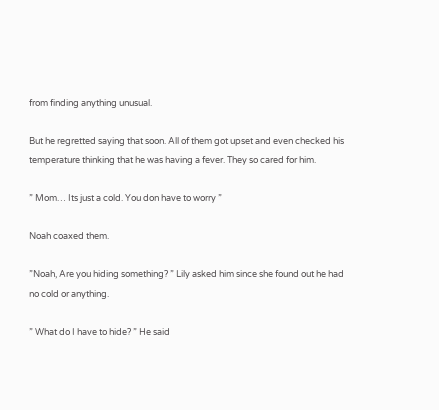from finding anything unusual.

But he regretted saying that soon. All of them got upset and even checked his temperature thinking that he was having a fever. They so cared for him.

” Mom… Its just a cold. You don have to worry ”

Noah coaxed them.

”Noah, Are you hiding something? ” Lily asked him since she found out he had no cold or anything.

” What do I have to hide? ” He said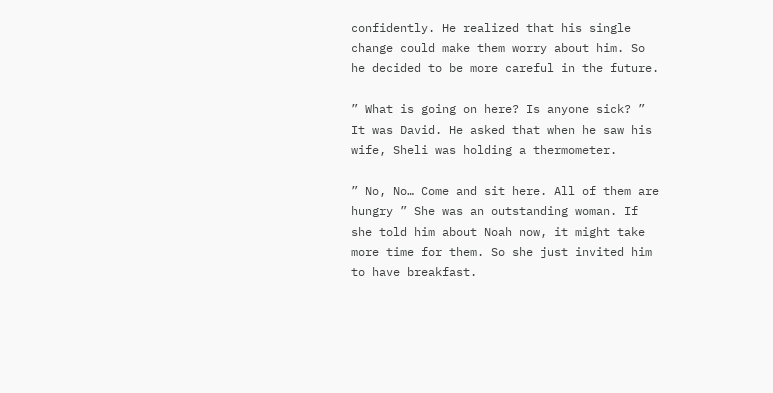confidently. He realized that his single change could make them worry about him. So he decided to be more careful in the future.

” What is going on here? Is anyone sick? ” It was David. He asked that when he saw his wife, Sheli was holding a thermometer.

” No, No… Come and sit here. All of them are hungry ” She was an outstanding woman. If she told him about Noah now, it might take more time for them. So she just invited him to have breakfast.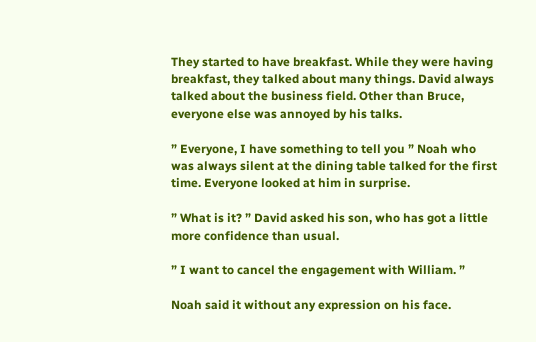They started to have breakfast. While they were having breakfast, they talked about many things. David always talked about the business field. Other than Bruce, everyone else was annoyed by his talks.

” Everyone, I have something to tell you ” Noah who was always silent at the dining table talked for the first time. Everyone looked at him in surprise.

” What is it? ” David asked his son, who has got a little more confidence than usual.

” I want to cancel the engagement with William. ”

Noah said it without any expression on his face.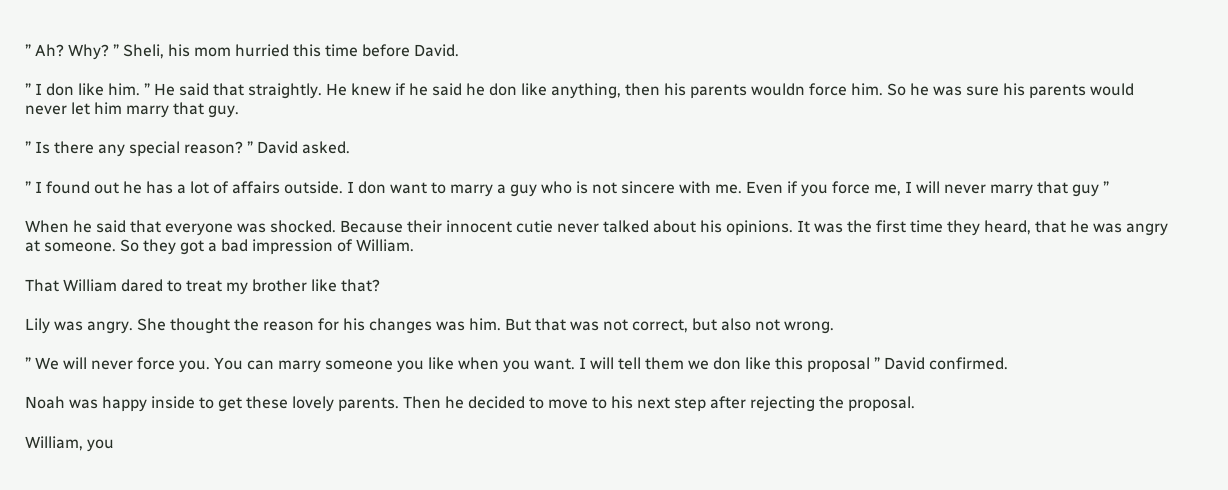” Ah? Why? ” Sheli, his mom hurried this time before David.

” I don like him. ” He said that straightly. He knew if he said he don like anything, then his parents wouldn force him. So he was sure his parents would never let him marry that guy.

” Is there any special reason? ” David asked.

” I found out he has a lot of affairs outside. I don want to marry a guy who is not sincere with me. Even if you force me, I will never marry that guy ”

When he said that everyone was shocked. Because their innocent cutie never talked about his opinions. It was the first time they heard, that he was angry at someone. So they got a bad impression of William.

That William dared to treat my brother like that?

Lily was angry. She thought the reason for his changes was him. But that was not correct, but also not wrong.

” We will never force you. You can marry someone you like when you want. I will tell them we don like this proposal ” David confirmed.

Noah was happy inside to get these lovely parents. Then he decided to move to his next step after rejecting the proposal.

William, you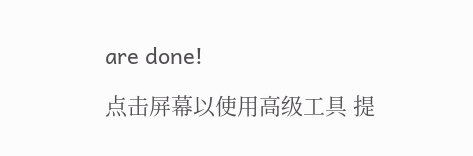are done!

点击屏幕以使用高级工具 提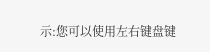示:您可以使用左右键盘键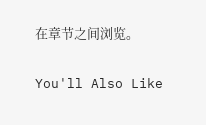在章节之间浏览。

You'll Also Like